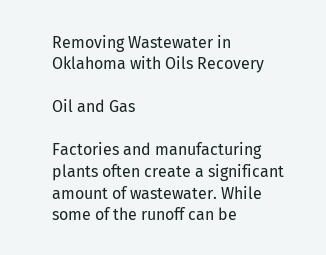Removing Wastewater in Oklahoma with Oils Recovery

Oil and Gas

Factories and manufacturing plants often create a significant amount of wastewater. While some of the runoff can be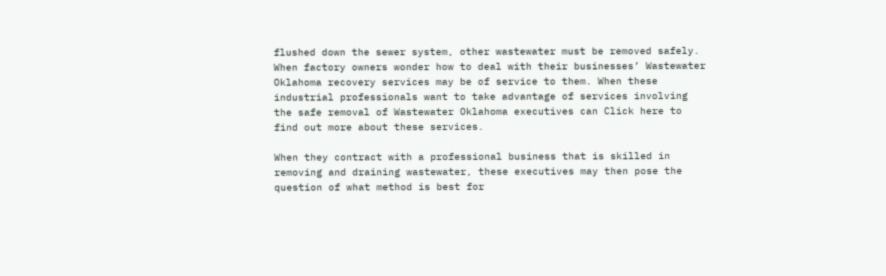flushed down the sewer system, other wastewater must be removed safely. When factory owners wonder how to deal with their businesses’ Wastewater Oklahoma recovery services may be of service to them. When these industrial professionals want to take advantage of services involving the safe removal of Wastewater Oklahoma executives can Click here to find out more about these services.

When they contract with a professional business that is skilled in removing and draining wastewater, these executives may then pose the question of what method is best for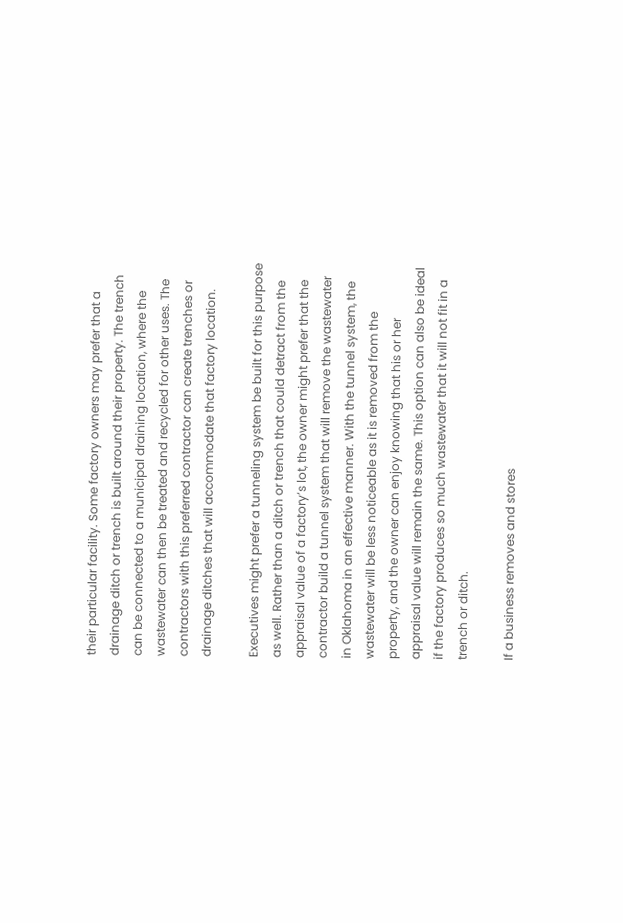their particular facility. Some factory owners may prefer that a drainage ditch or trench is built around their property. The trench can be connected to a municipal draining location, where the wastewater can then be treated and recycled for other uses. The contractors with this preferred contractor can create trenches or drainage ditches that will accommodate that factory location.

Executives might prefer a tunneling system be built for this purpose as well. Rather than a ditch or trench that could detract from the appraisal value of a factory’s lot, the owner might prefer that the contractor build a tunnel system that will remove the wastewater in Oklahoma in an effective manner. With the tunnel system, the wastewater will be less noticeable as it is removed from the property, and the owner can enjoy knowing that his or her appraisal value will remain the same. This option can also be ideal if the factory produces so much wastewater that it will not fit in a trench or ditch.

If a business removes and stores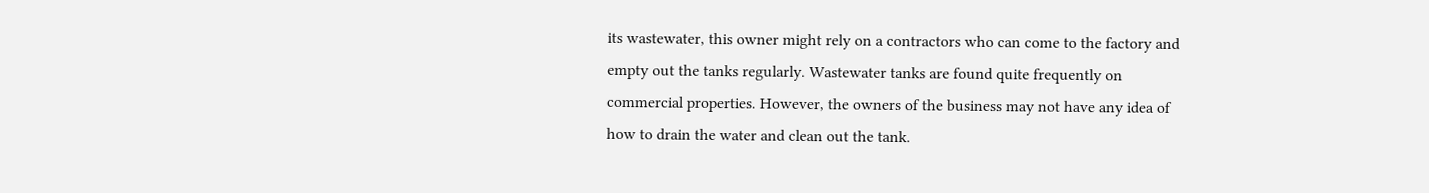its wastewater, this owner might rely on a contractors who can come to the factory and empty out the tanks regularly. Wastewater tanks are found quite frequently on commercial properties. However, the owners of the business may not have any idea of how to drain the water and clean out the tank.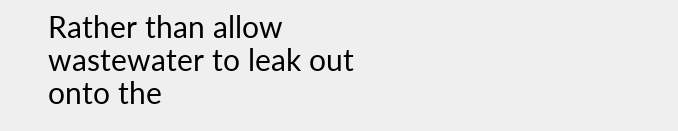Rather than allow wastewater to leak out onto the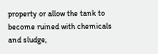property or allow the tank to become ruined with chemicals and sludge,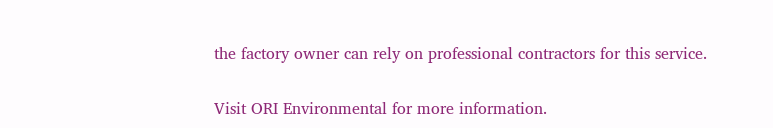the factory owner can rely on professional contractors for this service.

Visit ORI Environmental for more information.